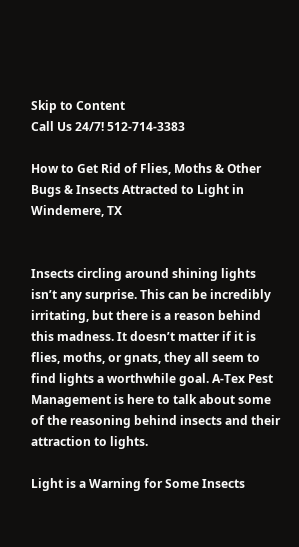Skip to Content
Call Us 24/7! 512-714-3383

How to Get Rid of Flies, Moths & Other Bugs & Insects Attracted to Light in Windemere, TX


Insects circling around shining lights isn’t any surprise. This can be incredibly irritating, but there is a reason behind this madness. It doesn’t matter if it is flies, moths, or gnats, they all seem to find lights a worthwhile goal. A-Tex Pest Management is here to talk about some of the reasoning behind insects and their attraction to lights.

Light is a Warning for Some Insects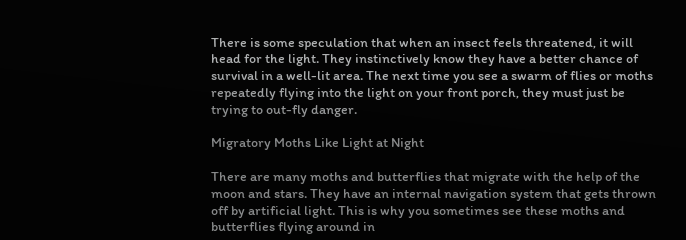There is some speculation that when an insect feels threatened, it will head for the light. They instinctively know they have a better chance of survival in a well-lit area. The next time you see a swarm of flies or moths repeatedly flying into the light on your front porch, they must just be trying to out-fly danger.

Migratory Moths Like Light at Night

There are many moths and butterflies that migrate with the help of the moon and stars. They have an internal navigation system that gets thrown off by artificial light. This is why you sometimes see these moths and butterflies flying around in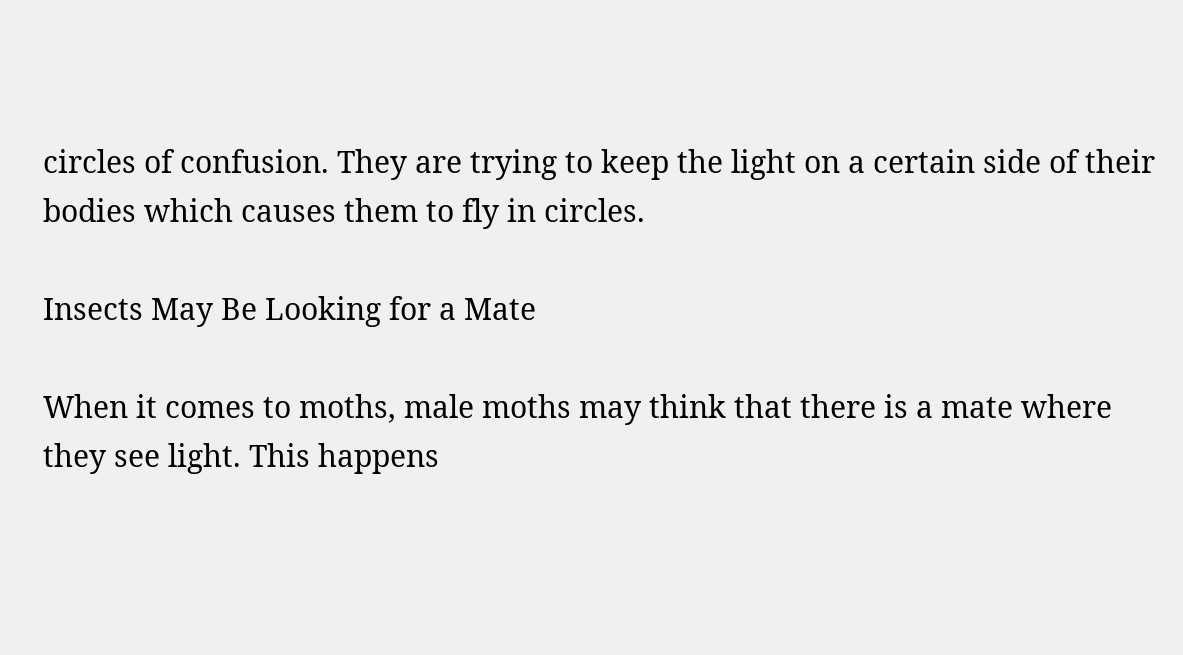circles of confusion. They are trying to keep the light on a certain side of their bodies which causes them to fly in circles.

Insects May Be Looking for a Mate

When it comes to moths, male moths may think that there is a mate where they see light. This happens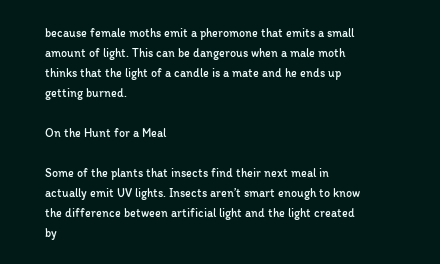because female moths emit a pheromone that emits a small amount of light. This can be dangerous when a male moth thinks that the light of a candle is a mate and he ends up getting burned.

On the Hunt for a Meal

Some of the plants that insects find their next meal in actually emit UV lights. Insects aren’t smart enough to know the difference between artificial light and the light created by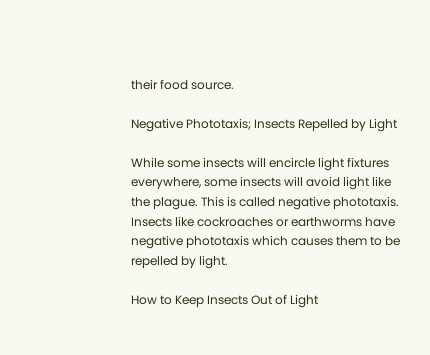their food source.

Negative Phototaxis; Insects Repelled by Light

While some insects will encircle light fixtures everywhere, some insects will avoid light like the plague. This is called negative phototaxis. Insects like cockroaches or earthworms have negative phototaxis which causes them to be repelled by light.

How to Keep Insects Out of Light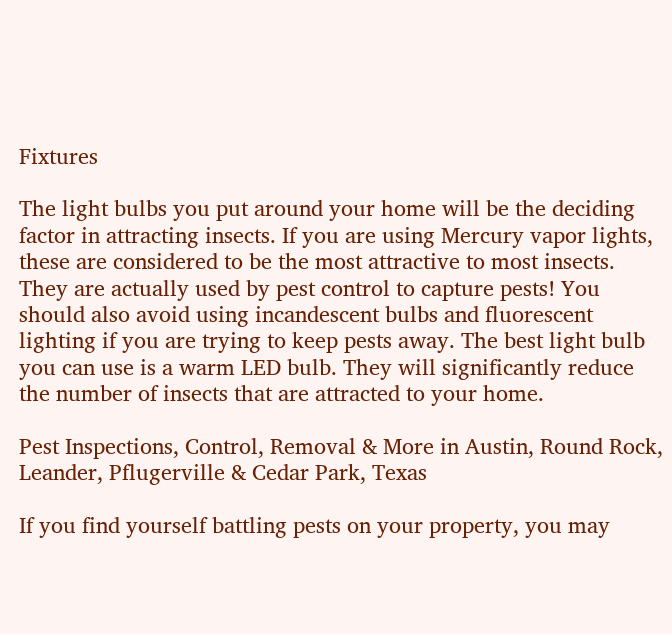Fixtures

The light bulbs you put around your home will be the deciding factor in attracting insects. If you are using Mercury vapor lights, these are considered to be the most attractive to most insects. They are actually used by pest control to capture pests! You should also avoid using incandescent bulbs and fluorescent lighting if you are trying to keep pests away. The best light bulb you can use is a warm LED bulb. They will significantly reduce the number of insects that are attracted to your home.

Pest Inspections, Control, Removal & More in Austin, Round Rock, Leander, Pflugerville & Cedar Park, Texas

If you find yourself battling pests on your property, you may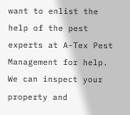want to enlist the help of the pest experts at A-Tex Pest Management for help. We can inspect your property and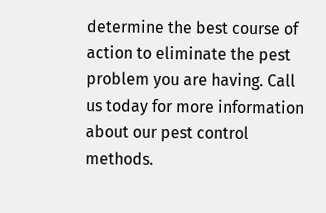determine the best course of action to eliminate the pest problem you are having. Call us today for more information about our pest control methods.